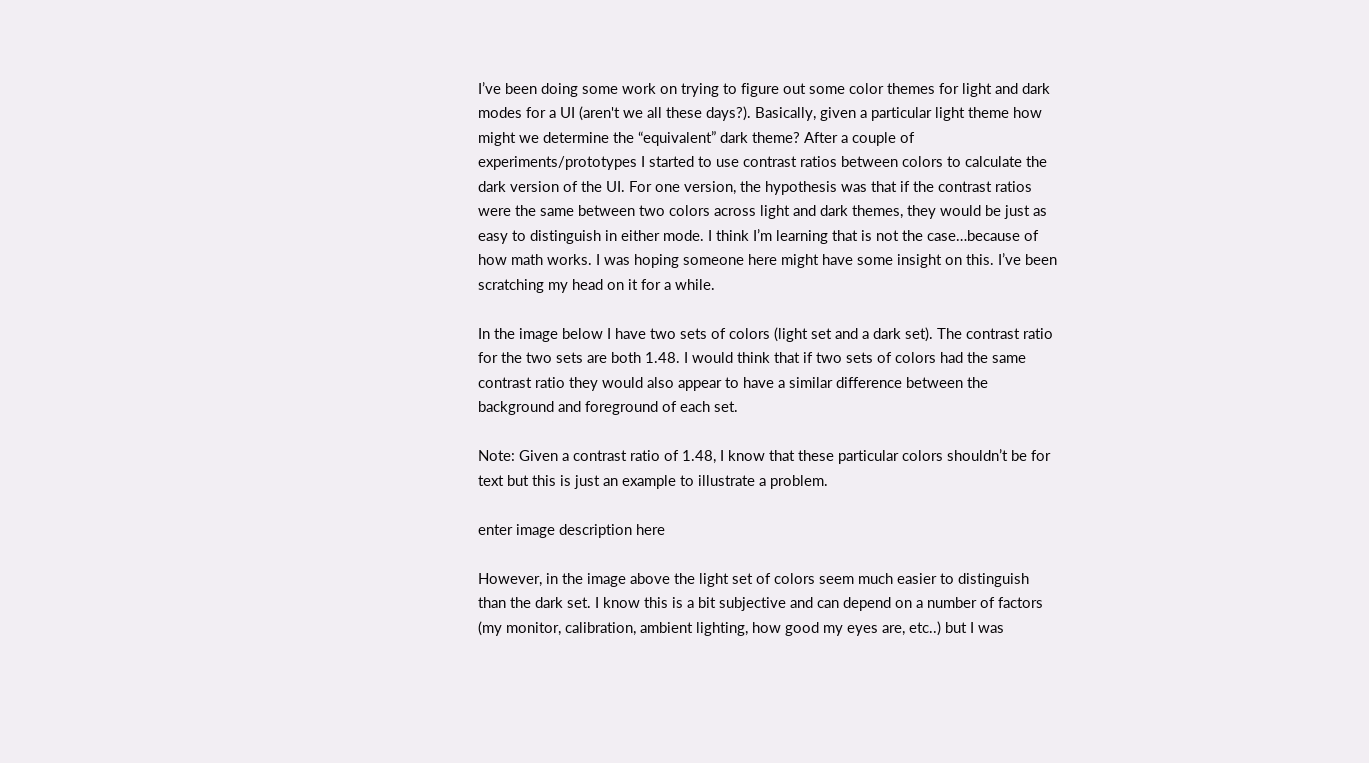I’ve been doing some work on trying to figure out some color themes for light and dark modes for a UI (aren't we all these days?). Basically, given a particular light theme how might we determine the “equivalent” dark theme? After a couple of experiments/prototypes I started to use contrast ratios between colors to calculate the dark version of the UI. For one version, the hypothesis was that if the contrast ratios were the same between two colors across light and dark themes, they would be just as easy to distinguish in either mode. I think I’m learning that is not the case…because of how math works. I was hoping someone here might have some insight on this. I’ve been scratching my head on it for a while.

In the image below I have two sets of colors (light set and a dark set). The contrast ratio for the two sets are both 1.48. I would think that if two sets of colors had the same contrast ratio they would also appear to have a similar difference between the background and foreground of each set.

Note: Given a contrast ratio of 1.48, I know that these particular colors shouldn’t be for text but this is just an example to illustrate a problem.

enter image description here

However, in the image above the light set of colors seem much easier to distinguish than the dark set. I know this is a bit subjective and can depend on a number of factors (my monitor, calibration, ambient lighting, how good my eyes are, etc..) but I was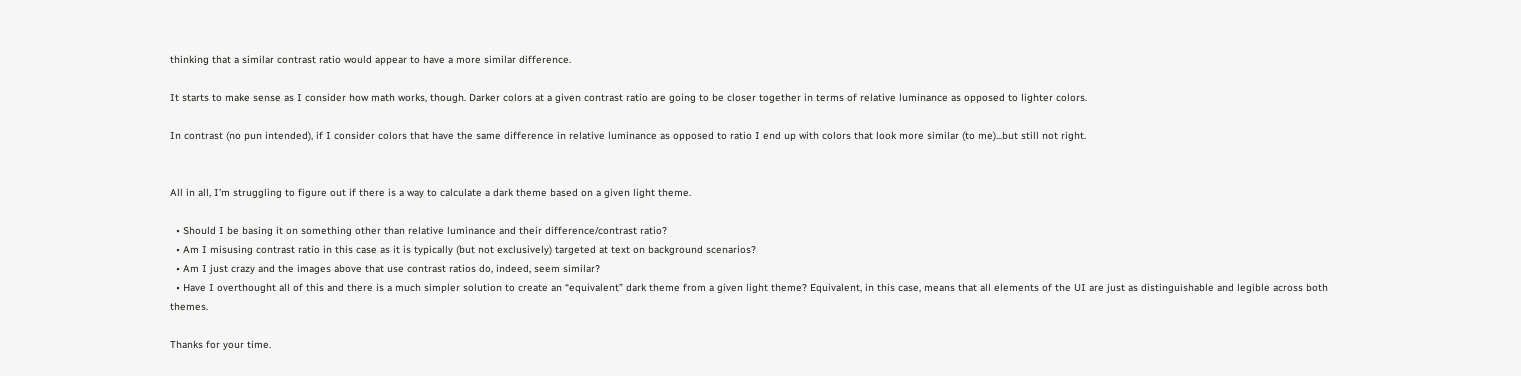thinking that a similar contrast ratio would appear to have a more similar difference.

It starts to make sense as I consider how math works, though. Darker colors at a given contrast ratio are going to be closer together in terms of relative luminance as opposed to lighter colors.

In contrast (no pun intended), if I consider colors that have the same difference in relative luminance as opposed to ratio I end up with colors that look more similar (to me)...but still not right.


All in all, I’m struggling to figure out if there is a way to calculate a dark theme based on a given light theme.

  • Should I be basing it on something other than relative luminance and their difference/contrast ratio?
  • Am I misusing contrast ratio in this case as it is typically (but not exclusively) targeted at text on background scenarios?
  • Am I just crazy and the images above that use contrast ratios do, indeed, seem similar?
  • Have I overthought all of this and there is a much simpler solution to create an “equivalent” dark theme from a given light theme? Equivalent, in this case, means that all elements of the UI are just as distinguishable and legible across both themes.

Thanks for your time.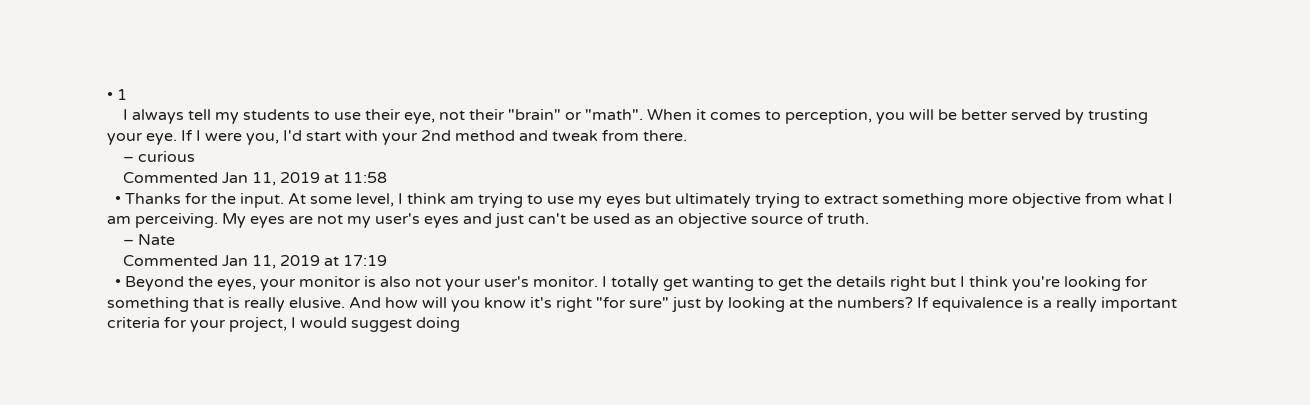• 1
    I always tell my students to use their eye, not their "brain" or "math". When it comes to perception, you will be better served by trusting your eye. If I were you, I'd start with your 2nd method and tweak from there.
    – curious
    Commented Jan 11, 2019 at 11:58
  • Thanks for the input. At some level, I think am trying to use my eyes but ultimately trying to extract something more objective from what I am perceiving. My eyes are not my user's eyes and just can't be used as an objective source of truth.
    – Nate
    Commented Jan 11, 2019 at 17:19
  • Beyond the eyes, your monitor is also not your user's monitor. I totally get wanting to get the details right but I think you're looking for something that is really elusive. And how will you know it's right "for sure" just by looking at the numbers? If equivalence is a really important criteria for your project, I would suggest doing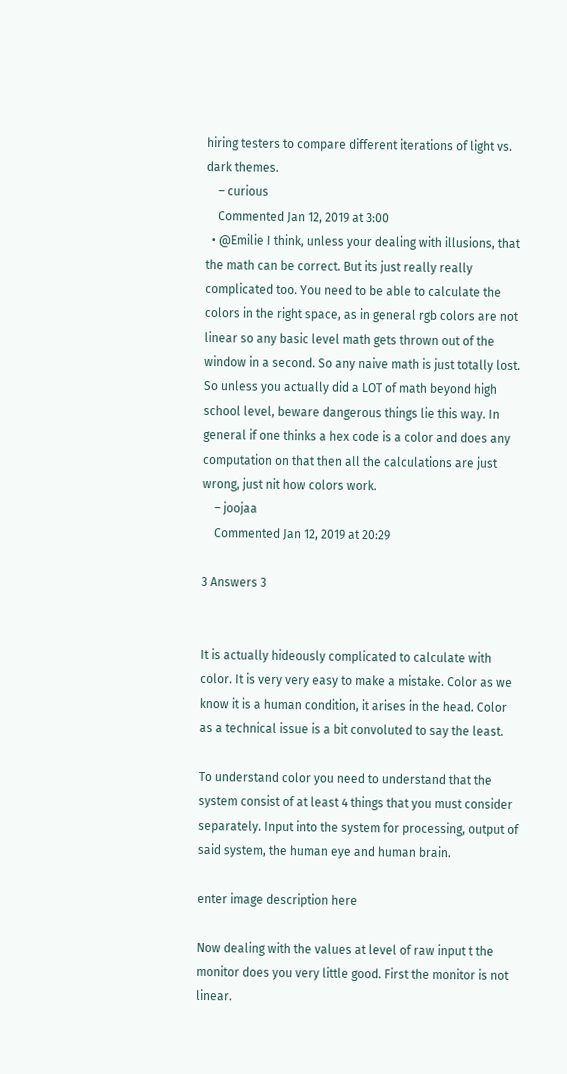hiring testers to compare different iterations of light vs. dark themes.
    – curious
    Commented Jan 12, 2019 at 3:00
  • @Emilie I think, unless your dealing with illusions, that the math can be correct. But its just really really complicated too. You need to be able to calculate the colors in the right space, as in general rgb colors are not linear so any basic level math gets thrown out of the window in a second. So any naive math is just totally lost. So unless you actually did a LOT of math beyond high school level, beware dangerous things lie this way. In general if one thinks a hex code is a color and does any computation on that then all the calculations are just wrong, just nit how colors work.
    – joojaa
    Commented Jan 12, 2019 at 20:29

3 Answers 3


It is actually hideously complicated to calculate with color. It is very very easy to make a mistake. Color as we know it is a human condition, it arises in the head. Color as a technical issue is a bit convoluted to say the least.

To understand color you need to understand that the system consist of at least 4 things that you must consider separately. Input into the system for processing, output of said system, the human eye and human brain.

enter image description here

Now dealing with the values at level of raw input t the monitor does you very little good. First the monitor is not linear.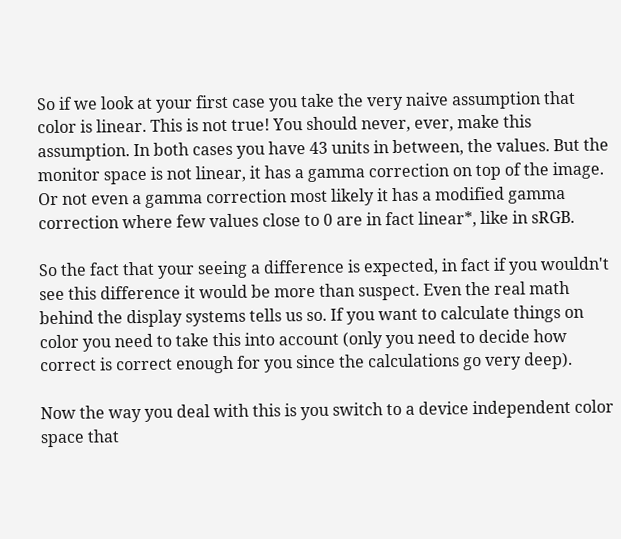So if we look at your first case you take the very naive assumption that color is linear. This is not true! You should never, ever, make this assumption. In both cases you have 43 units in between, the values. But the monitor space is not linear, it has a gamma correction on top of the image. Or not even a gamma correction most likely it has a modified gamma correction where few values close to 0 are in fact linear*, like in sRGB.

So the fact that your seeing a difference is expected, in fact if you wouldn't see this difference it would be more than suspect. Even the real math behind the display systems tells us so. If you want to calculate things on color you need to take this into account (only you need to decide how correct is correct enough for you since the calculations go very deep).

Now the way you deal with this is you switch to a device independent color space that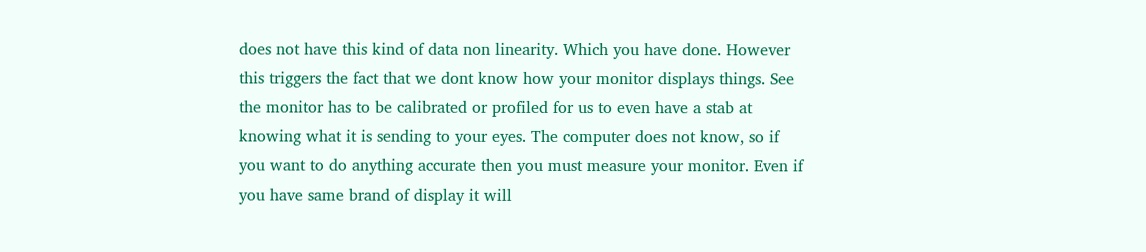does not have this kind of data non linearity. Which you have done. However this triggers the fact that we dont know how your monitor displays things. See the monitor has to be calibrated or profiled for us to even have a stab at knowing what it is sending to your eyes. The computer does not know, so if you want to do anything accurate then you must measure your monitor. Even if you have same brand of display it will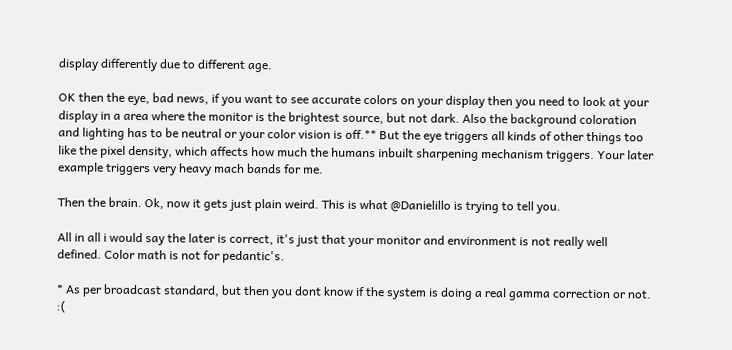display differently due to different age.

OK then the eye, bad news, if you want to see accurate colors on your display then you need to look at your display in a area where the monitor is the brightest source, but not dark. Also the background coloration and lighting has to be neutral or your color vision is off.** But the eye triggers all kinds of other things too like the pixel density, which affects how much the humans inbuilt sharpening mechanism triggers. Your later example triggers very heavy mach bands for me.

Then the brain. Ok, now it gets just plain weird. This is what @Danielillo is trying to tell you.

All in all i would say the later is correct, it's just that your monitor and environment is not really well defined. Color math is not for pedantic's.

* As per broadcast standard, but then you dont know if the system is doing a real gamma correction or not. :(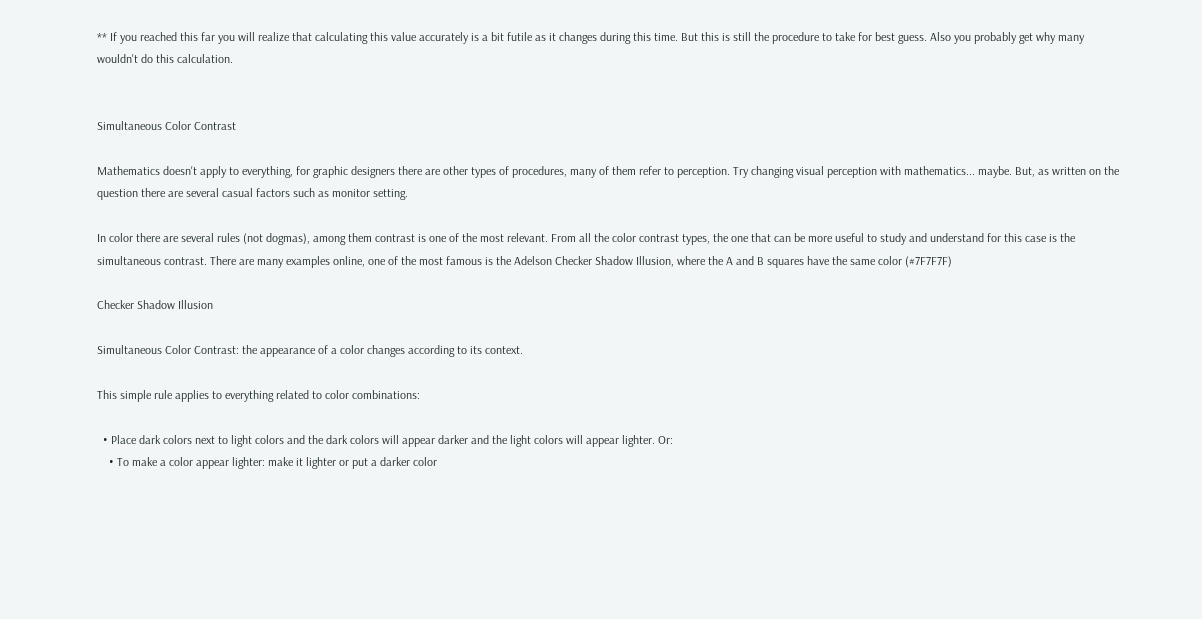** If you reached this far you will realize that calculating this value accurately is a bit futile as it changes during this time. But this is still the procedure to take for best guess. Also you probably get why many wouldn't do this calculation.


Simultaneous Color Contrast

Mathematics doesn't apply to everything, for graphic designers there are other types of procedures, many of them refer to perception. Try changing visual perception with mathematics... maybe. But, as written on the question there are several casual factors such as monitor setting.

In color there are several rules (not dogmas), among them contrast is one of the most relevant. From all the color contrast types, the one that can be more useful to study and understand for this case is the simultaneous contrast. There are many examples online, one of the most famous is the Adelson Checker Shadow Illusion, where the A and B squares have the same color (#7F7F7F)

Checker Shadow Illusion

Simultaneous Color Contrast: the appearance of a color changes according to its context.

This simple rule applies to everything related to color combinations:

  • Place dark colors next to light colors and the dark colors will appear darker and the light colors will appear lighter. Or:
    • To make a color appear lighter: make it lighter or put a darker color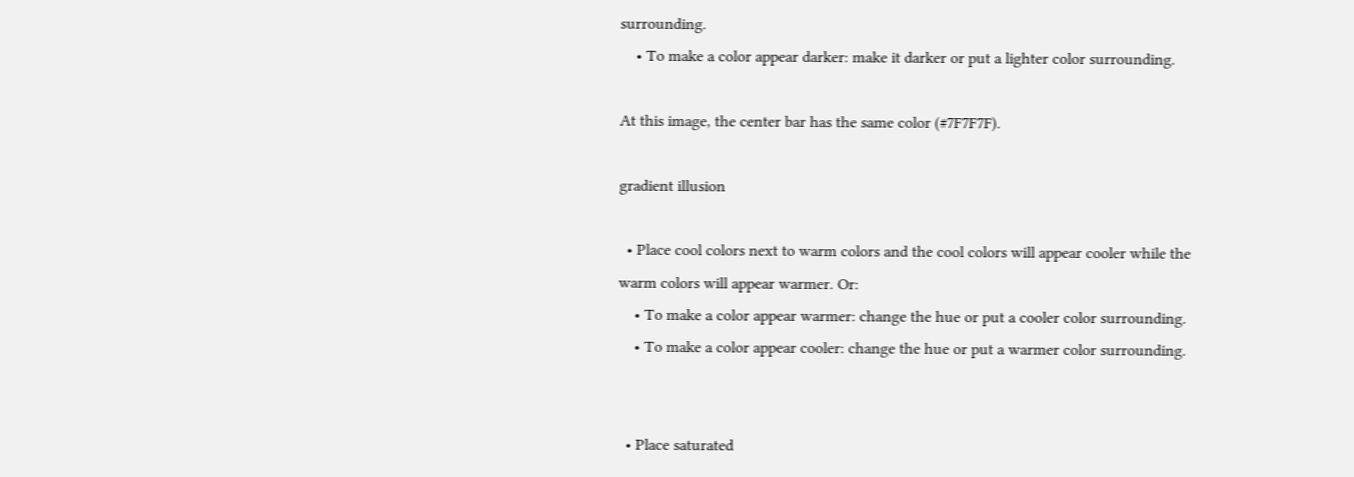surrounding.
    • To make a color appear darker: make it darker or put a lighter color surrounding.

At this image, the center bar has the same color (#7F7F7F).

gradient illusion

  • Place cool colors next to warm colors and the cool colors will appear cooler while the warm colors will appear warmer. Or:
    • To make a color appear warmer: change the hue or put a cooler color surrounding.
    • To make a color appear cooler: change the hue or put a warmer color surrounding.


  • Place saturated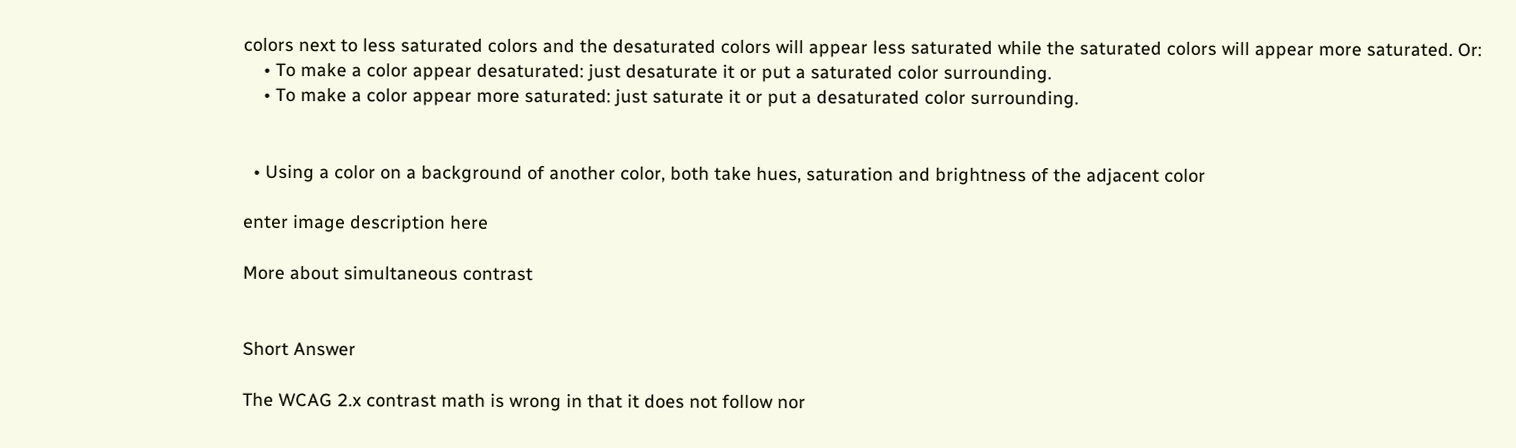colors next to less saturated colors and the desaturated colors will appear less saturated while the saturated colors will appear more saturated. Or:
    • To make a color appear desaturated: just desaturate it or put a saturated color surrounding.
    • To make a color appear more saturated: just saturate it or put a desaturated color surrounding.


  • Using a color on a background of another color, both take hues, saturation and brightness of the adjacent color

enter image description here

More about simultaneous contrast


Short Answer

The WCAG 2.x contrast math is wrong in that it does not follow nor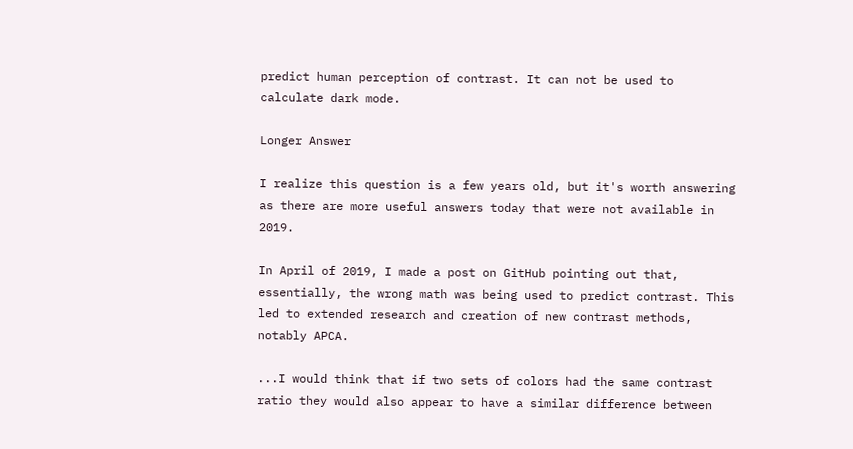predict human perception of contrast. It can not be used to calculate dark mode.

Longer Answer

I realize this question is a few years old, but it's worth answering as there are more useful answers today that were not available in 2019.

In April of 2019, I made a post on GitHub pointing out that, essentially, the wrong math was being used to predict contrast. This led to extended research and creation of new contrast methods, notably APCA.

...I would think that if two sets of colors had the same contrast ratio they would also appear to have a similar difference between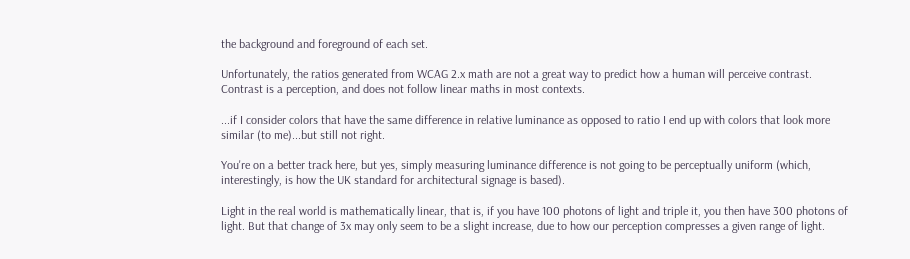the background and foreground of each set.

Unfortunately, the ratios generated from WCAG 2.x math are not a great way to predict how a human will perceive contrast. Contrast is a perception, and does not follow linear maths in most contexts.

...if I consider colors that have the same difference in relative luminance as opposed to ratio I end up with colors that look more similar (to me)...but still not right.

You're on a better track here, but yes, simply measuring luminance difference is not going to be perceptually uniform (which, interestingly, is how the UK standard for architectural signage is based).

Light in the real world is mathematically linear, that is, if you have 100 photons of light and triple it, you then have 300 photons of light. But that change of 3x may only seem to be a slight increase, due to how our perception compresses a given range of light.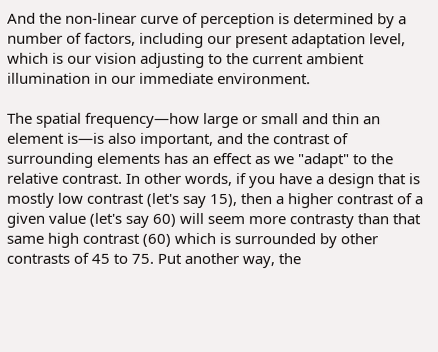And the non-linear curve of perception is determined by a number of factors, including our present adaptation level, which is our vision adjusting to the current ambient illumination in our immediate environment.

The spatial frequency—how large or small and thin an element is—is also important, and the contrast of surrounding elements has an effect as we "adapt" to the relative contrast. In other words, if you have a design that is mostly low contrast (let's say 15), then a higher contrast of a given value (let's say 60) will seem more contrasty than that same high contrast (60) which is surrounded by other contrasts of 45 to 75. Put another way, the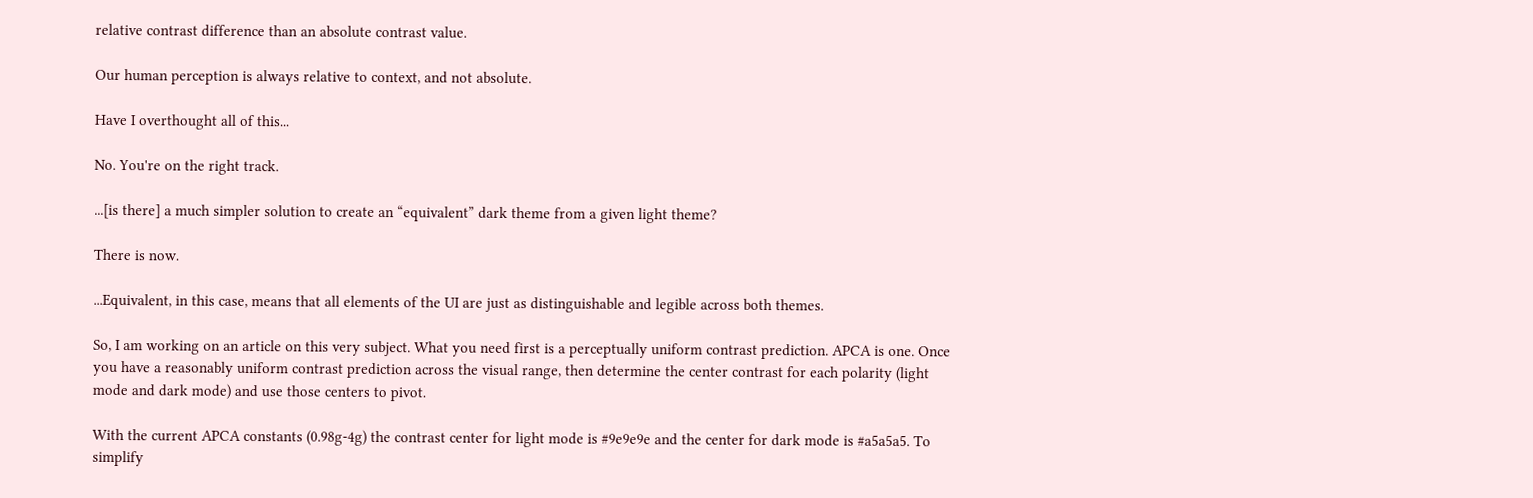relative contrast difference than an absolute contrast value.

Our human perception is always relative to context, and not absolute.

Have I overthought all of this...

No. You're on the right track.

...[is there] a much simpler solution to create an “equivalent” dark theme from a given light theme?

There is now.

...Equivalent, in this case, means that all elements of the UI are just as distinguishable and legible across both themes.

So, I am working on an article on this very subject. What you need first is a perceptually uniform contrast prediction. APCA is one. Once you have a reasonably uniform contrast prediction across the visual range, then determine the center contrast for each polarity (light mode and dark mode) and use those centers to pivot.

With the current APCA constants (0.98g-4g) the contrast center for light mode is #9e9e9e and the center for dark mode is #a5a5a5. To simplify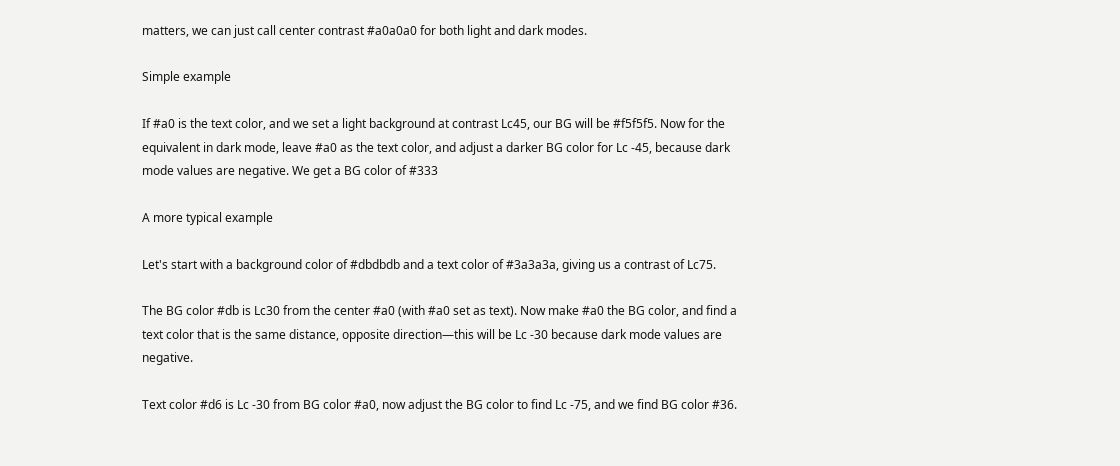matters, we can just call center contrast #a0a0a0 for both light and dark modes.

Simple example

If #a0 is the text color, and we set a light background at contrast Lc45, our BG will be #f5f5f5. Now for the equivalent in dark mode, leave #a0 as the text color, and adjust a darker BG color for Lc -45, because dark mode values are negative. We get a BG color of #333

A more typical example

Let's start with a background color of #dbdbdb and a text color of #3a3a3a, giving us a contrast of Lc75.

The BG color #db is Lc30 from the center #a0 (with #a0 set as text). Now make #a0 the BG color, and find a text color that is the same distance, opposite direction—this will be Lc -30 because dark mode values are negative.

Text color #d6 is Lc -30 from BG color #a0, now adjust the BG color to find Lc -75, and we find BG color #36.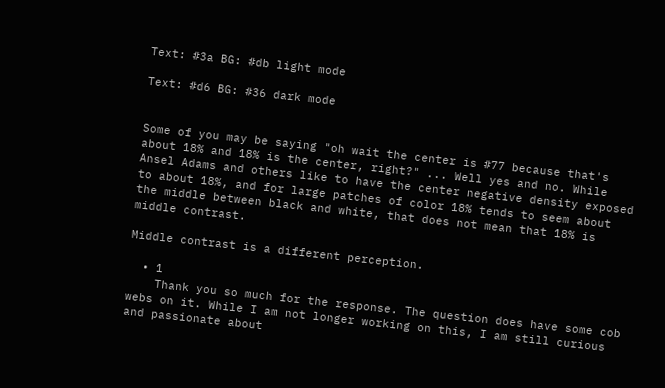Text: #3a BG: #db light mode

Text: #d6 BG: #36 dark mode


Some of you may be saying "oh wait the center is #77 because that's about 18% and 18% is the center, right?" ... Well yes and no. While Ansel Adams and others like to have the center negative density exposed to about 18%, and for large patches of color 18% tends to seem about the middle between black and white, that does not mean that 18% is middle contrast.

Middle contrast is a different perception.

  • 1
    Thank you so much for the response. The question does have some cob webs on it. While I am not longer working on this, I am still curious and passionate about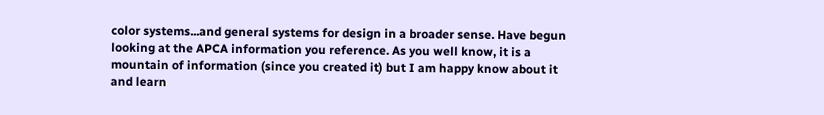color systems...and general systems for design in a broader sense. Have begun looking at the APCA information you reference. As you well know, it is a mountain of information (since you created it) but I am happy know about it and learn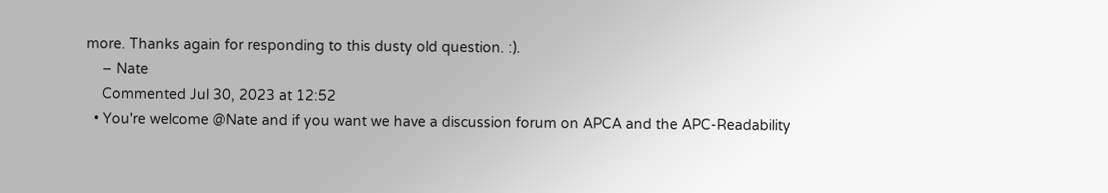more. Thanks again for responding to this dusty old question. :).
    – Nate
    Commented Jul 30, 2023 at 12:52
  • You're welcome @Nate and if you want we have a discussion forum on APCA and the APC-Readability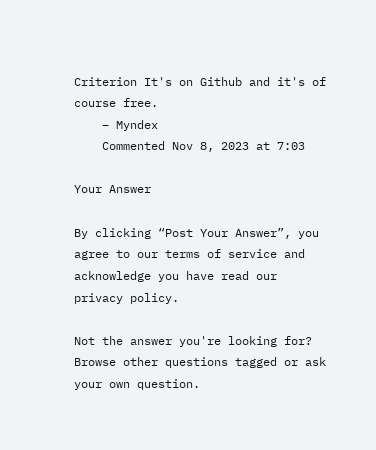Criterion It's on Github and it's of course free.
    – Myndex
    Commented Nov 8, 2023 at 7:03

Your Answer

By clicking “Post Your Answer”, you agree to our terms of service and acknowledge you have read our privacy policy.

Not the answer you're looking for? Browse other questions tagged or ask your own question.